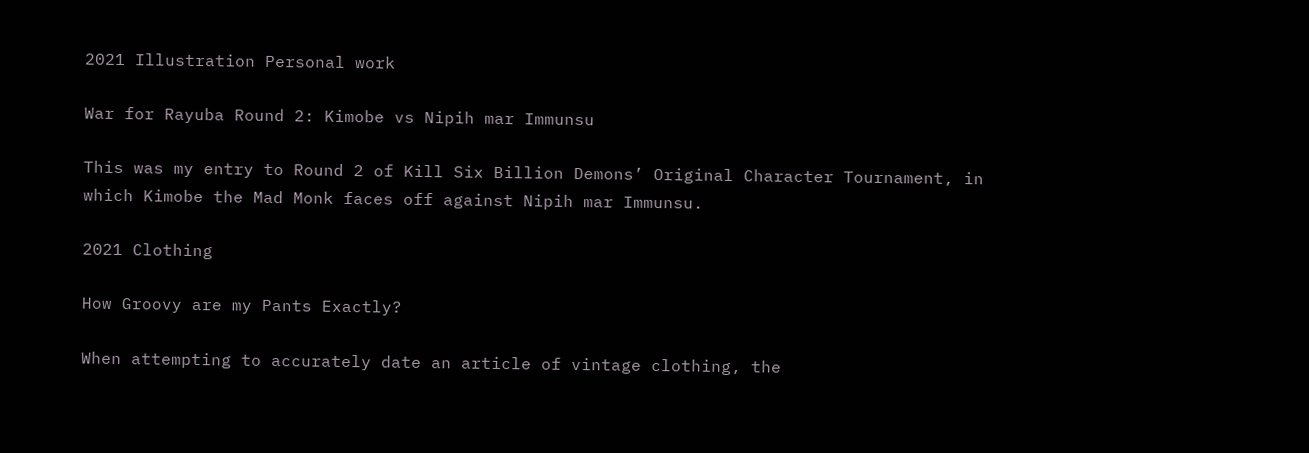2021 Illustration Personal work

War for Rayuba Round 2: Kimobe vs Nipih mar Immunsu

This was my entry to Round 2 of Kill Six Billion Demons’ Original Character Tournament, in which Kimobe the Mad Monk faces off against Nipih mar Immunsu.

2021 Clothing

How Groovy are my Pants Exactly?

When attempting to accurately date an article of vintage clothing, the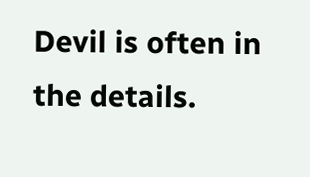Devil is often in the details.